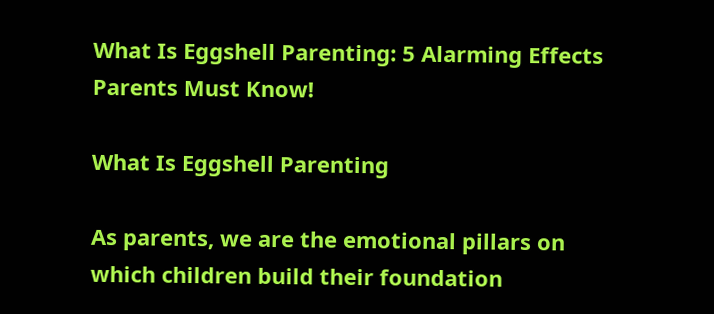What Is Eggshell Parenting: 5 Alarming Effects Parents Must Know!

What Is Eggshell Parenting

As parents, we are the emotional pillars on which children build their foundation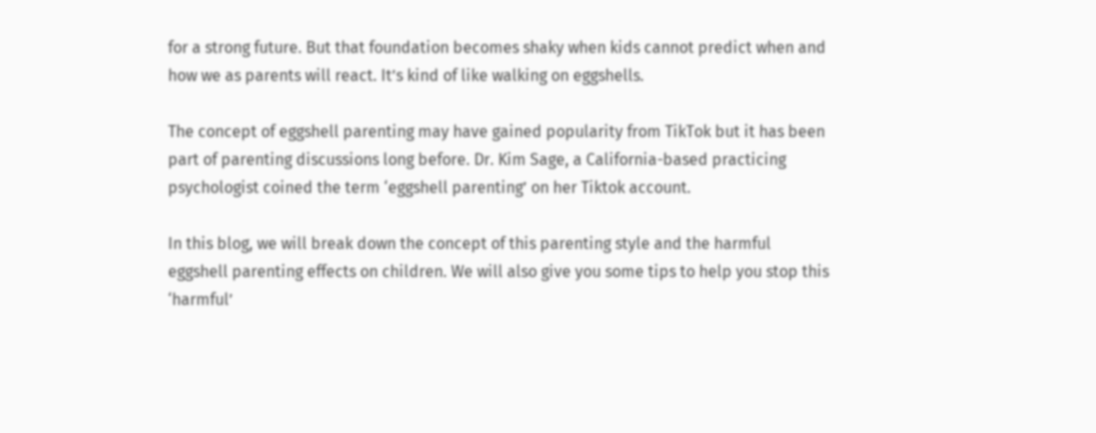for a strong future. But that foundation becomes shaky when kids cannot predict when and how we as parents will react. It’s kind of like walking on eggshells.

The concept of eggshell parenting may have gained popularity from TikTok but it has been part of parenting discussions long before. Dr. Kim Sage, a California-based practicing psychologist coined the term ‘eggshell parenting’ on her Tiktok account.

In this blog, we will break down the concept of this parenting style and the harmful eggshell parenting effects on children. We will also give you some tips to help you stop this ‘harmful’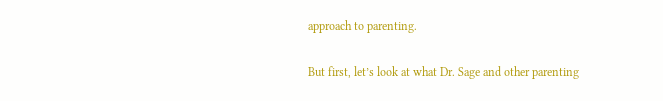approach to parenting.

But first, let’s look at what Dr. Sage and other parenting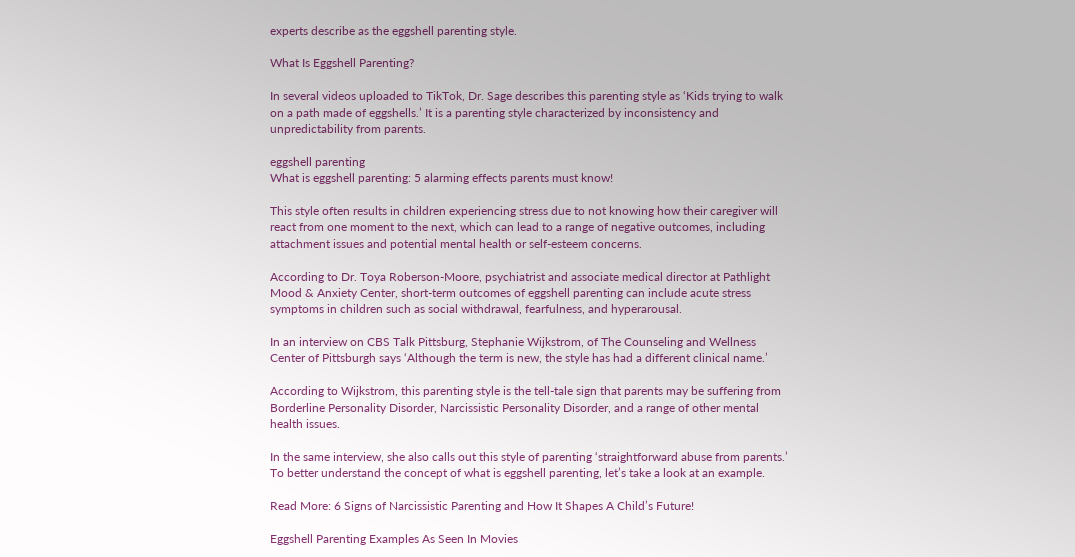experts describe as the eggshell parenting style.

What Is Eggshell Parenting?

In several videos uploaded to TikTok, Dr. Sage describes this parenting style as ‘Kids trying to walk on a path made of eggshells.’ It is a parenting style characterized by inconsistency and unpredictability from parents.

eggshell parenting
What is eggshell parenting: 5 alarming effects parents must know!

This style often results in children experiencing stress due to not knowing how their caregiver will react from one moment to the next, which can lead to a range of negative outcomes, including attachment issues and potential mental health or self-esteem concerns.

According to Dr. Toya Roberson-Moore, psychiatrist and associate medical director at Pathlight Mood & Anxiety Center, short-term outcomes of eggshell parenting can include acute stress symptoms in children such as social withdrawal, fearfulness, and hyperarousal.

In an interview on CBS Talk Pittsburg, Stephanie Wijkstrom, of The Counseling and Wellness Center of Pittsburgh says ‘Although the term is new, the style has had a different clinical name.’

According to Wijkstrom, this parenting style is the tell-tale sign that parents may be suffering from Borderline Personality Disorder, Narcissistic Personality Disorder, and a range of other mental health issues.

In the same interview, she also calls out this style of parenting ‘straightforward abuse from parents.’ To better understand the concept of what is eggshell parenting, let’s take a look at an example.

Read More: 6 Signs of Narcissistic Parenting and How It Shapes A Child’s Future!

Eggshell Parenting Examples As Seen In Movies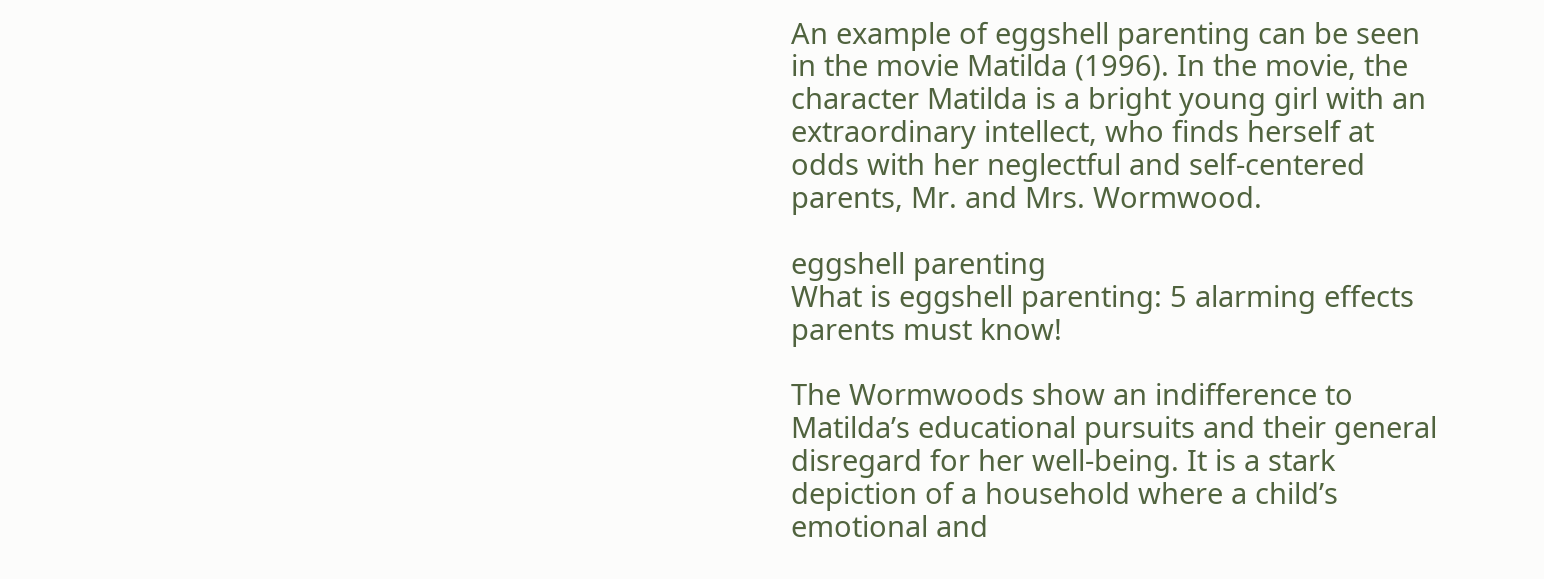An example of eggshell parenting can be seen in the movie Matilda (1996). In the movie, the character Matilda is a bright young girl with an extraordinary intellect, who finds herself at odds with her neglectful and self-centered parents, Mr. and Mrs. Wormwood.

eggshell parenting
What is eggshell parenting: 5 alarming effects parents must know!

The Wormwoods show an indifference to Matilda’s educational pursuits and their general disregard for her well-being. It is a stark depiction of a household where a child’s emotional and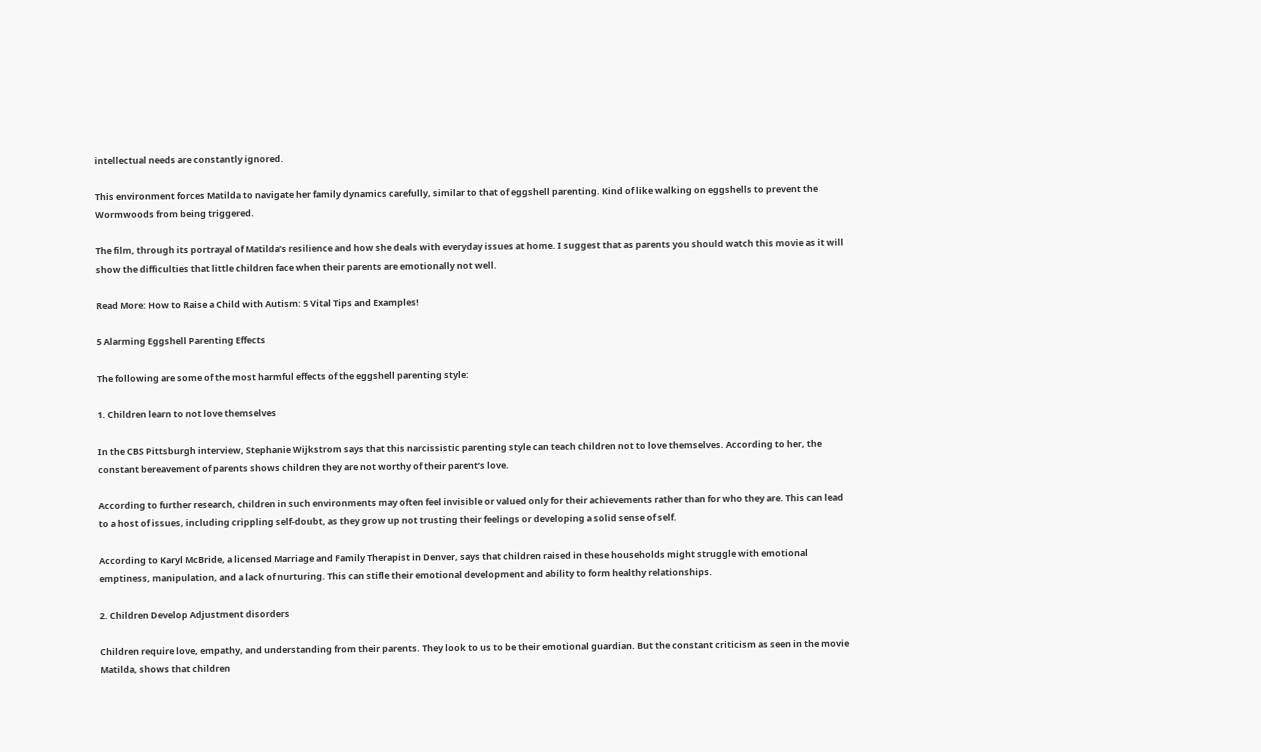intellectual needs are constantly ignored.

This environment forces Matilda to navigate her family dynamics carefully, similar to that of eggshell parenting. Kind of like walking on eggshells to prevent the Wormwoods from being triggered.

The film, through its portrayal of Matilda’s resilience and how she deals with everyday issues at home. I suggest that as parents you should watch this movie as it will show the difficulties that little children face when their parents are emotionally not well.

Read More: How to Raise a Child with Autism: 5 Vital Tips and Examples!

5 Alarming Eggshell Parenting Effects

The following are some of the most harmful effects of the eggshell parenting style:

1. Children learn to not love themselves

In the CBS Pittsburgh interview, Stephanie Wijkstrom says that this narcissistic parenting style can teach children not to love themselves. According to her, the constant bereavement of parents shows children they are not worthy of their parent’s love.

According to further research, children in such environments may often feel invisible or valued only for their achievements rather than for who they are. This can lead to a host of issues, including crippling self-doubt, as they grow up not trusting their feelings or developing a solid sense of self.

According to Karyl McBride, a licensed Marriage and Family Therapist in Denver, says that children raised in these households might struggle with emotional emptiness, manipulation, and a lack of nurturing. This can stifle their emotional development and ability to form healthy relationships.

2. Children Develop Adjustment disorders

Children require love, empathy, and understanding from their parents. They look to us to be their emotional guardian. But the constant criticism as seen in the movie Matilda, shows that children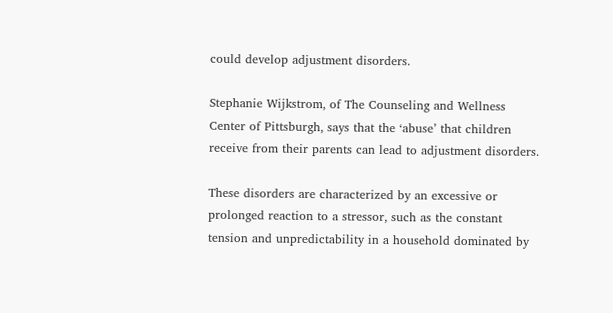could develop adjustment disorders.

Stephanie Wijkstrom, of The Counseling and Wellness Center of Pittsburgh, says that the ‘abuse’ that children receive from their parents can lead to adjustment disorders.

These disorders are characterized by an excessive or prolonged reaction to a stressor, such as the constant tension and unpredictability in a household dominated by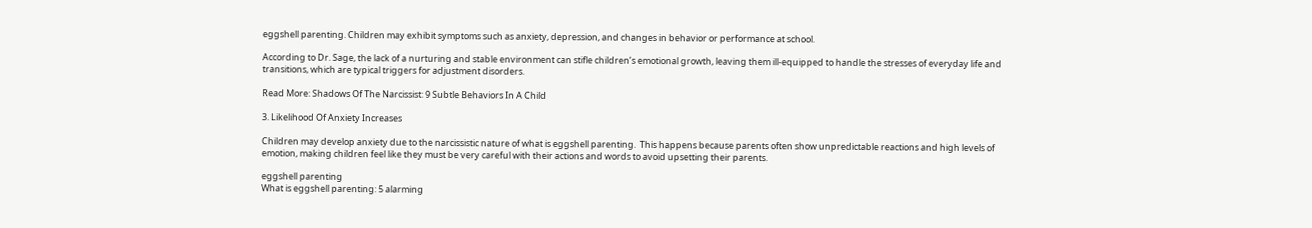eggshell parenting. Children may exhibit symptoms such as anxiety, depression, and changes in behavior or performance at school.

According to Dr. Sage, the lack of a nurturing and stable environment can stifle children’s emotional growth, leaving them ill-equipped to handle the stresses of everyday life and transitions, which are typical triggers for adjustment disorders.

Read More: Shadows Of The Narcissist: 9 Subtle Behaviors In A Child

3. Likelihood Of Anxiety Increases

Children may develop anxiety due to the narcissistic nature of what is eggshell parenting.  This happens because parents often show unpredictable reactions and high levels of emotion, making children feel like they must be very careful with their actions and words to avoid upsetting their parents.

eggshell parenting
What is eggshell parenting: 5 alarming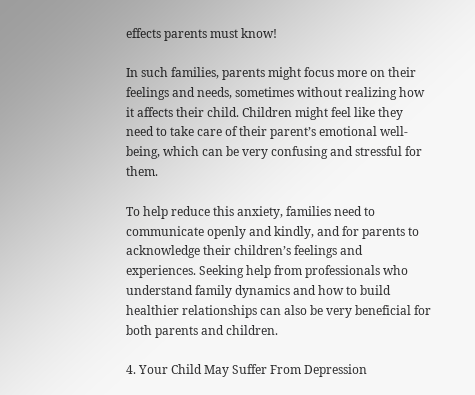effects parents must know!

In such families, parents might focus more on their feelings and needs, sometimes without realizing how it affects their child. Children might feel like they need to take care of their parent’s emotional well-being, which can be very confusing and stressful for them.

To help reduce this anxiety, families need to communicate openly and kindly, and for parents to acknowledge their children’s feelings and experiences. Seeking help from professionals who understand family dynamics and how to build healthier relationships can also be very beneficial for both parents and children.

4. Your Child May Suffer From Depression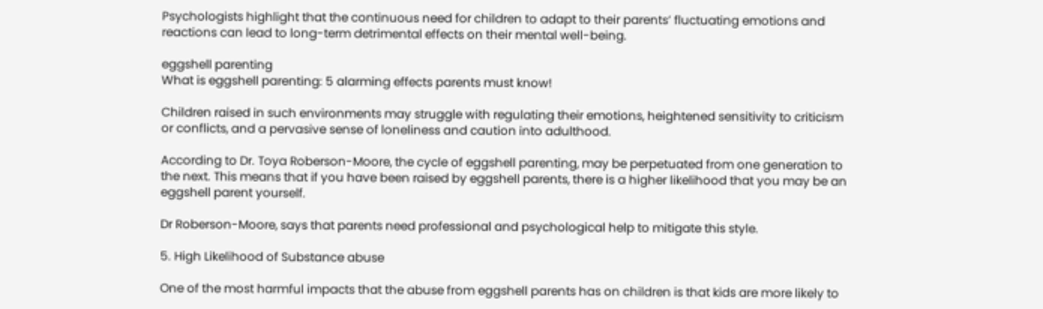Psychologists highlight that the continuous need for children to adapt to their parents’ fluctuating emotions and reactions can lead to long-term detrimental effects on their mental well-being.

eggshell parenting
What is eggshell parenting: 5 alarming effects parents must know!

Children raised in such environments may struggle with regulating their emotions, heightened sensitivity to criticism or conflicts, and a pervasive sense of loneliness and caution into adulthood.

According to Dr. Toya Roberson-Moore, the cycle of eggshell parenting, may be perpetuated from one generation to the next. This means that if you have been raised by eggshell parents, there is a higher likelihood that you may be an eggshell parent yourself.

Dr Roberson-Moore, says that parents need professional and psychological help to mitigate this style.

5. High Likelihood of Substance abuse

One of the most harmful impacts that the abuse from eggshell parents has on children is that kids are more likely to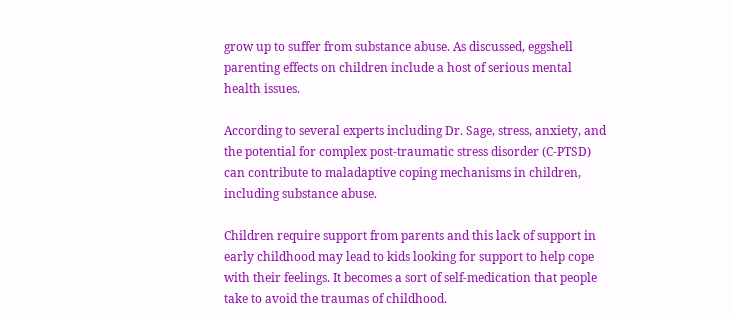grow up to suffer from substance abuse. As discussed, eggshell parenting effects on children include a host of serious mental health issues.

According to several experts including Dr. Sage, stress, anxiety, and the potential for complex post-traumatic stress disorder (C-PTSD) can contribute to maladaptive coping mechanisms in children, including substance abuse.

Children require support from parents and this lack of support in early childhood may lead to kids looking for support to help cope with their feelings. It becomes a sort of self-medication that people take to avoid the traumas of childhood.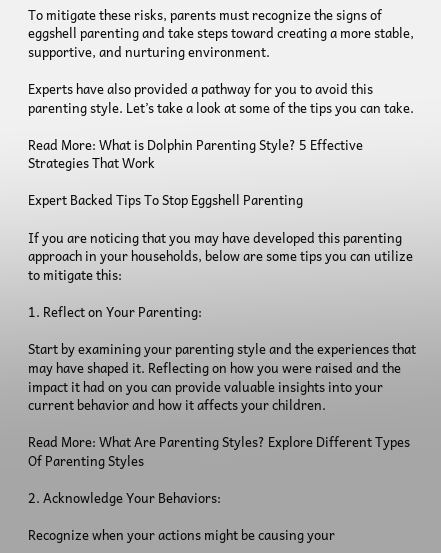To mitigate these risks, parents must recognize the signs of eggshell parenting and take steps toward creating a more stable, supportive, and nurturing environment.

Experts have also provided a pathway for you to avoid this parenting style. Let’s take a look at some of the tips you can take.

Read More: What is Dolphin Parenting Style? 5 Effective Strategies That Work

Expert Backed Tips To Stop Eggshell Parenting

If you are noticing that you may have developed this parenting approach in your households, below are some tips you can utilize to mitigate this:

1. Reflect on Your Parenting:

Start by examining your parenting style and the experiences that may have shaped it. Reflecting on how you were raised and the impact it had on you can provide valuable insights into your current behavior and how it affects your children.

Read More: What Are Parenting Styles? Explore Different Types Of Parenting Styles

2. Acknowledge Your Behaviors:

Recognize when your actions might be causing your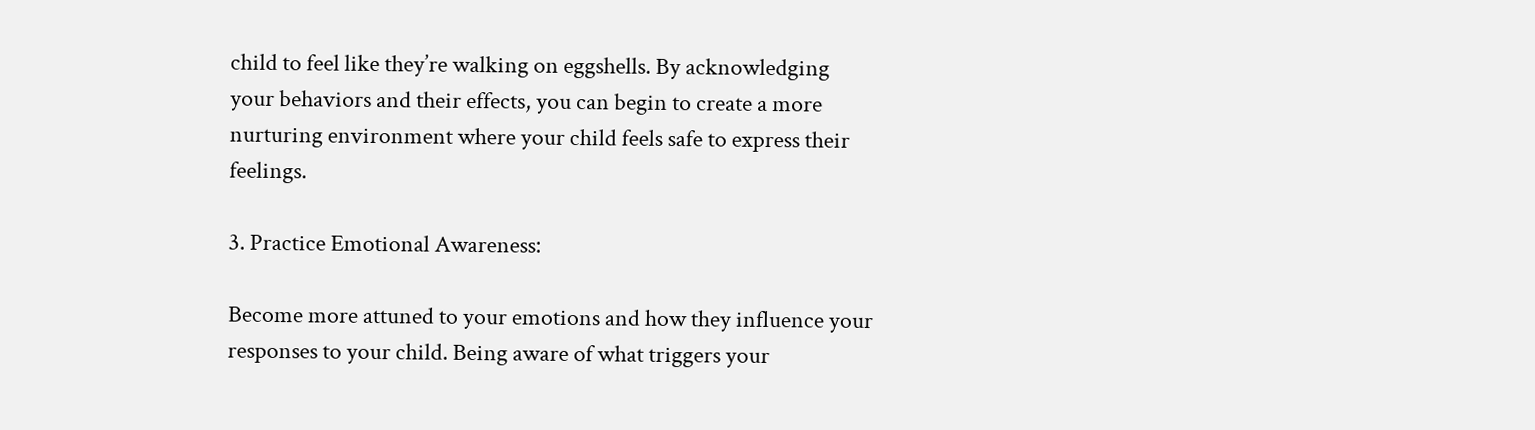child to feel like they’re walking on eggshells. By acknowledging your behaviors and their effects, you can begin to create a more nurturing environment where your child feels safe to express their feelings.

3. Practice Emotional Awareness:

Become more attuned to your emotions and how they influence your responses to your child. Being aware of what triggers your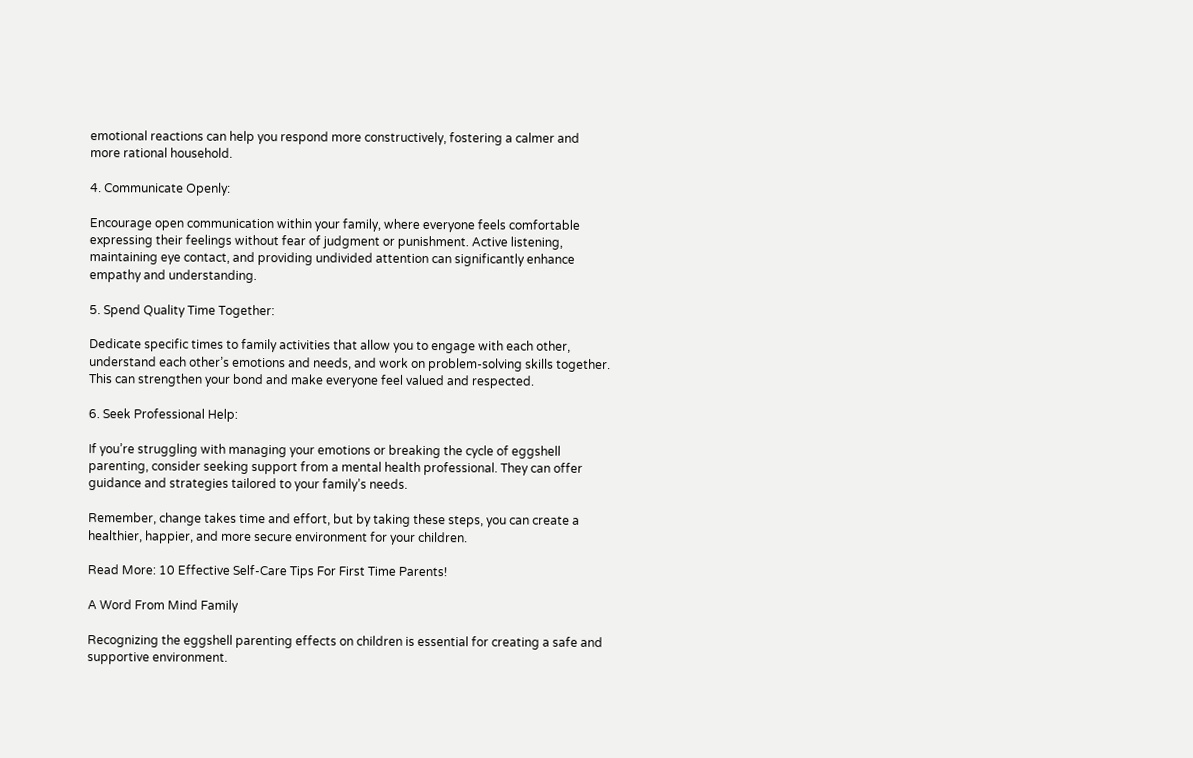emotional reactions can help you respond more constructively, fostering a calmer and more rational household.

4. Communicate Openly:

Encourage open communication within your family, where everyone feels comfortable expressing their feelings without fear of judgment or punishment. Active listening, maintaining eye contact, and providing undivided attention can significantly enhance empathy and understanding.

5. Spend Quality Time Together:

Dedicate specific times to family activities that allow you to engage with each other, understand each other’s emotions and needs, and work on problem-solving skills together. This can strengthen your bond and make everyone feel valued and respected.

6. Seek Professional Help:

If you’re struggling with managing your emotions or breaking the cycle of eggshell parenting, consider seeking support from a mental health professional. They can offer guidance and strategies tailored to your family’s needs.

Remember, change takes time and effort, but by taking these steps, you can create a healthier, happier, and more secure environment for your children.

Read More: 10 Effective Self-Care Tips For First Time Parents!

A Word From Mind Family

Recognizing the eggshell parenting effects on children is essential for creating a safe and supportive environment.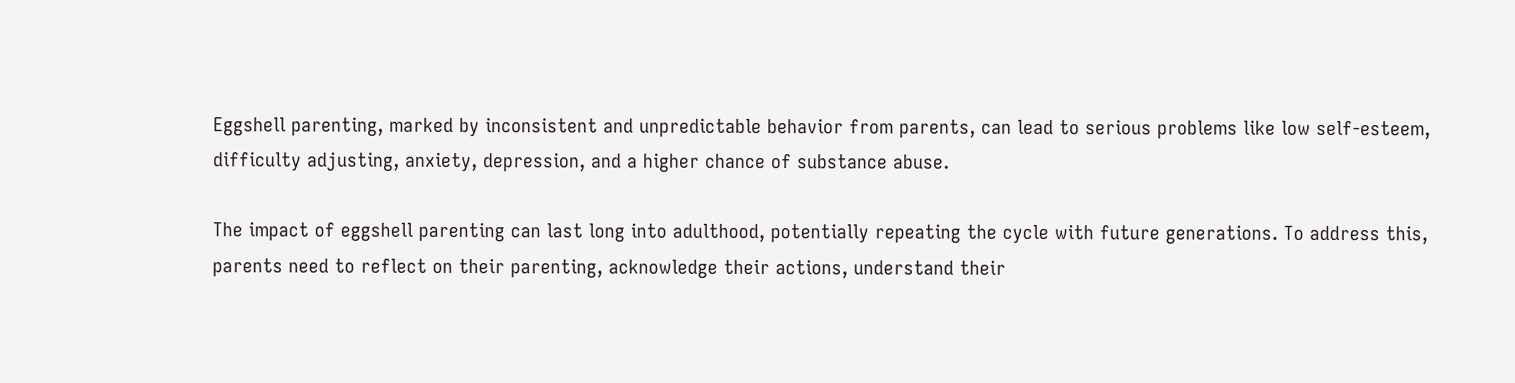Eggshell parenting, marked by inconsistent and unpredictable behavior from parents, can lead to serious problems like low self-esteem, difficulty adjusting, anxiety, depression, and a higher chance of substance abuse.

The impact of eggshell parenting can last long into adulthood, potentially repeating the cycle with future generations. To address this, parents need to reflect on their parenting, acknowledge their actions, understand their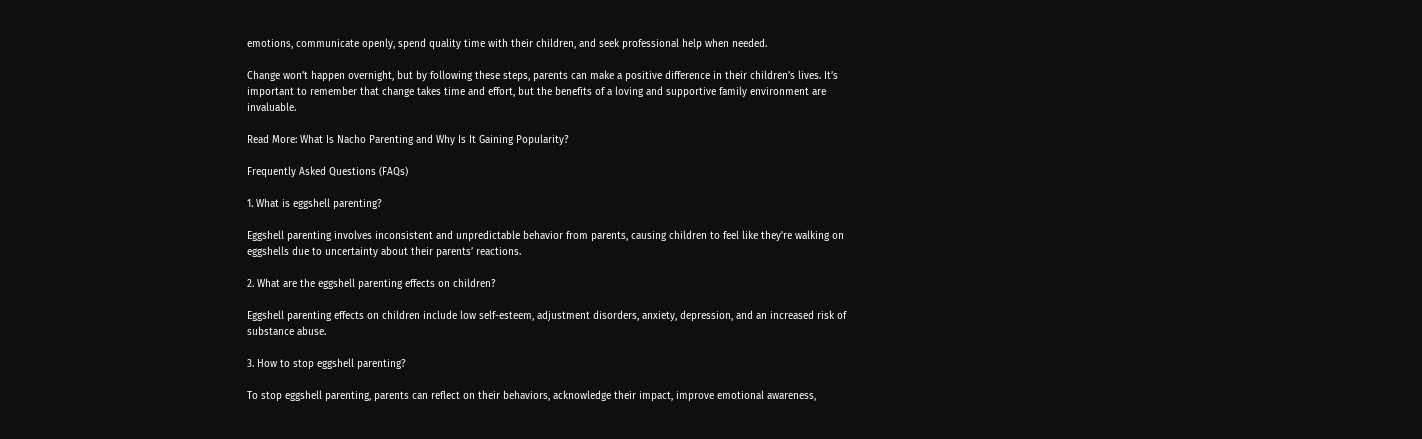emotions, communicate openly, spend quality time with their children, and seek professional help when needed.

Change won’t happen overnight, but by following these steps, parents can make a positive difference in their children’s lives. It’s important to remember that change takes time and effort, but the benefits of a loving and supportive family environment are invaluable.

Read More: What Is Nacho Parenting and Why Is It Gaining Popularity?

Frequently Asked Questions (FAQs)

1. What is eggshell parenting?

Eggshell parenting involves inconsistent and unpredictable behavior from parents, causing children to feel like they’re walking on eggshells due to uncertainty about their parents’ reactions.

2. What are the eggshell parenting effects on children?

Eggshell parenting effects on children include low self-esteem, adjustment disorders, anxiety, depression, and an increased risk of substance abuse.

3. How to stop eggshell parenting?

To stop eggshell parenting, parents can reflect on their behaviors, acknowledge their impact, improve emotional awareness,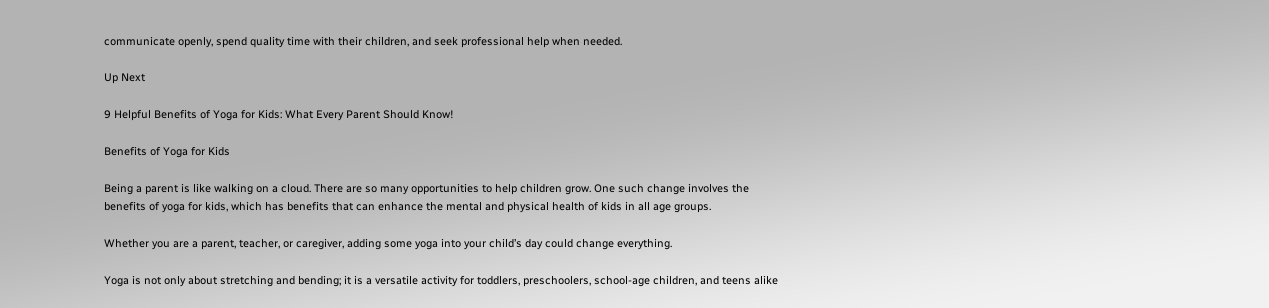communicate openly, spend quality time with their children, and seek professional help when needed.

Up Next

9 Helpful Benefits of Yoga for Kids: What Every Parent Should Know!

Benefits of Yoga for Kids

Being a parent is like walking on a cloud. There are so many opportunities to help children grow. One such change involves the benefits of yoga for kids, which has benefits that can enhance the mental and physical health of kids in all age groups.

Whether you are a parent, teacher, or caregiver, adding some yoga into your child’s day could change everything.

Yoga is not only about stretching and bending; it is a versatile activity for toddlers, preschoolers, school-age children, and teens alike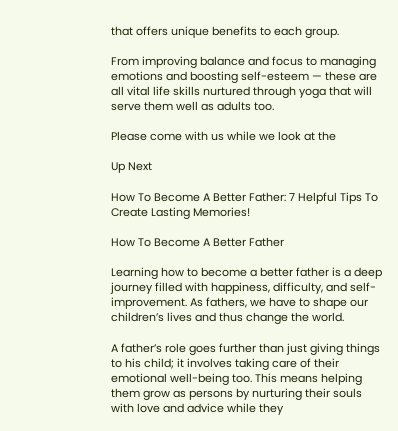that offers unique benefits to each group.

From improving balance and focus to managing emotions and boosting self-esteem — these are all vital life skills nurtured through yoga that will serve them well as adults too.

Please come with us while we look at the

Up Next

How To Become A Better Father: 7 Helpful Tips To Create Lasting Memories!

How To Become A Better Father

Learning how to become a better father is a deep journey filled with happiness, difficulty, and self-improvement. As fathers, we have to shape our children’s lives and thus change the world.

A father’s role goes further than just giving things to his child; it involves taking care of their emotional well-being too. This means helping them grow as persons by nurturing their souls with love and advice while they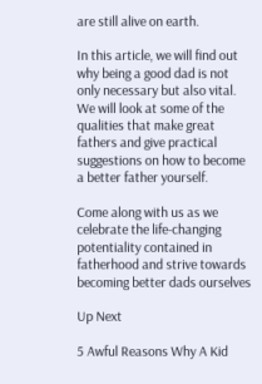are still alive on earth.

In this article, we will find out why being a good dad is not only necessary but also vital. We will look at some of the qualities that make great fathers and give practical suggestions on how to become a better father yourself.

Come along with us as we celebrate the life-changing potentiality contained in fatherhood and strive towards becoming better dads ourselves

Up Next

5 Awful Reasons Why A Kid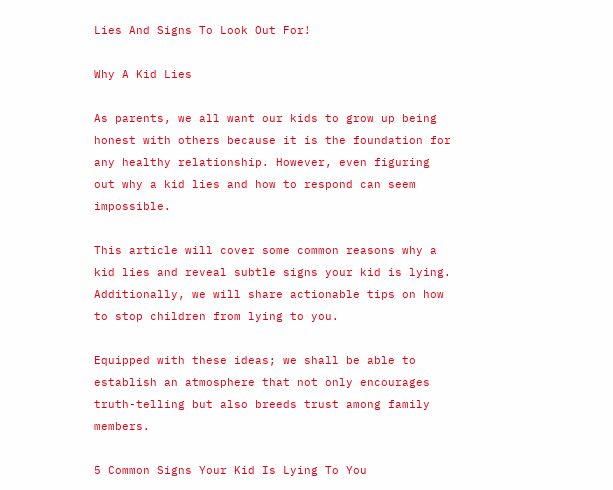Lies And Signs To Look Out For!

Why A Kid Lies

As parents, we all want our kids to grow up being honest with others because it is the foundation for any healthy relationship. However, even figuring out why a kid lies and how to respond can seem impossible.

This article will cover some common reasons why a kid lies and reveal subtle signs your kid is lying. Additionally, we will share actionable tips on how to stop children from lying to you.

Equipped with these ideas; we shall be able to establish an atmosphere that not only encourages truth-telling but also breeds trust among family members.

5 Common Signs Your Kid Is Lying To You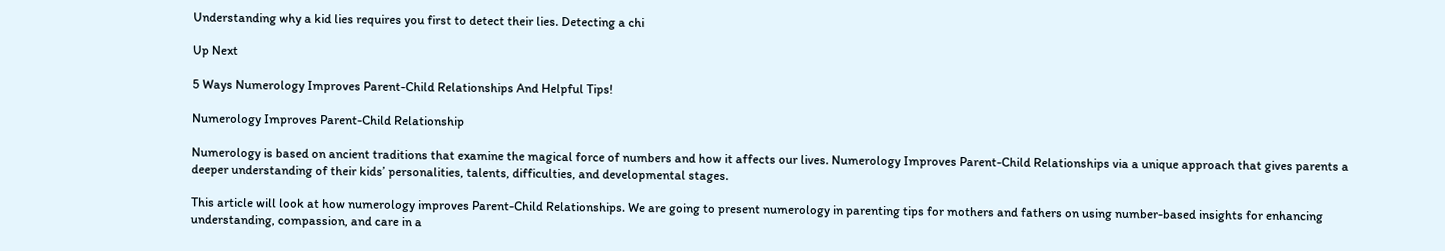Understanding why a kid lies requires you first to detect their lies. Detecting a chi

Up Next

5 Ways Numerology Improves Parent-Child Relationships And Helpful Tips!

Numerology Improves Parent-Child Relationship

Numerology is based on ancient traditions that examine the magical force of numbers and how it affects our lives. Numerology Improves Parent-Child Relationships via a unique approach that gives parents a deeper understanding of their kids’ personalities, talents, difficulties, and developmental stages.

This article will look at how numerology improves Parent-Child Relationships. We are going to present numerology in parenting tips for mothers and fathers on using number-based insights for enhancing understanding, compassion, and care in a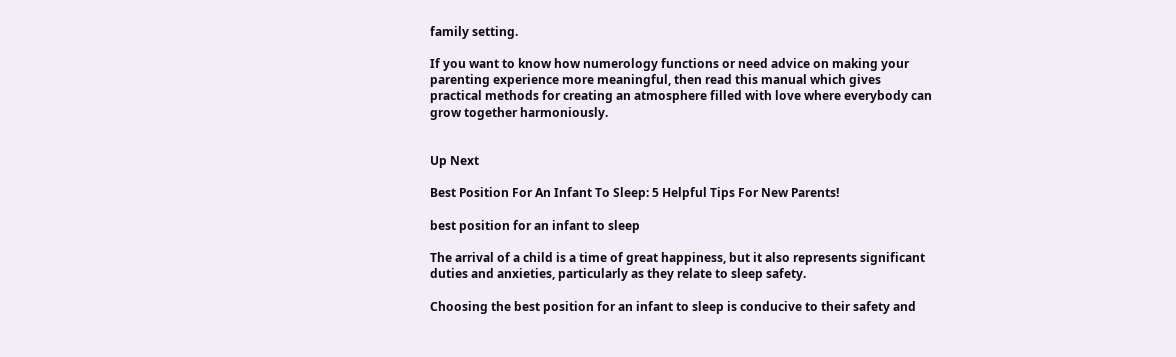family setting.

If you want to know how numerology functions or need advice on making your parenting experience more meaningful, then read this manual which gives practical methods for creating an atmosphere filled with love where everybody can grow together harmoniously.


Up Next

Best Position For An Infant To Sleep: 5 Helpful Tips For New Parents!

best position for an infant to sleep

The arrival of a child is a time of great happiness, but it also represents significant duties and anxieties, particularly as they relate to sleep safety.

Choosing the best position for an infant to sleep is conducive to their safety and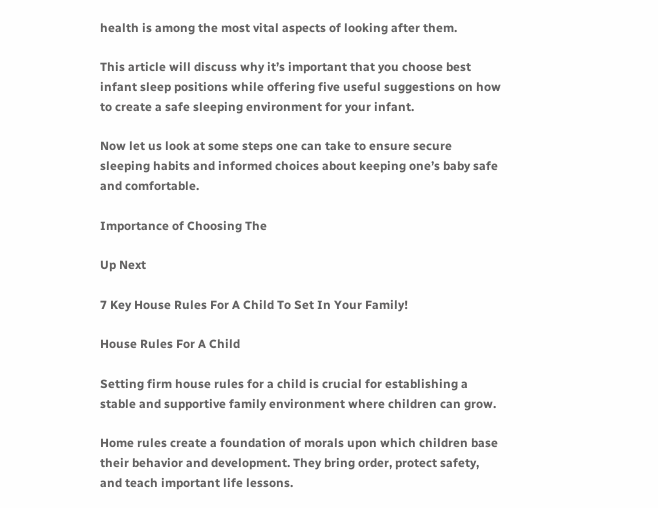health is among the most vital aspects of looking after them.

This article will discuss why it’s important that you choose best infant sleep positions while offering five useful suggestions on how to create a safe sleeping environment for your infant.

Now let us look at some steps one can take to ensure secure sleeping habits and informed choices about keeping one’s baby safe and comfortable.

Importance of Choosing The

Up Next

7 Key House Rules For A Child To Set In Your Family!

House Rules For A Child

Setting firm house rules for a child is crucial for establishing a stable and supportive family environment where children can grow.

Home rules create a foundation of morals upon which children base their behavior and development. They bring order, protect safety, and teach important life lessons.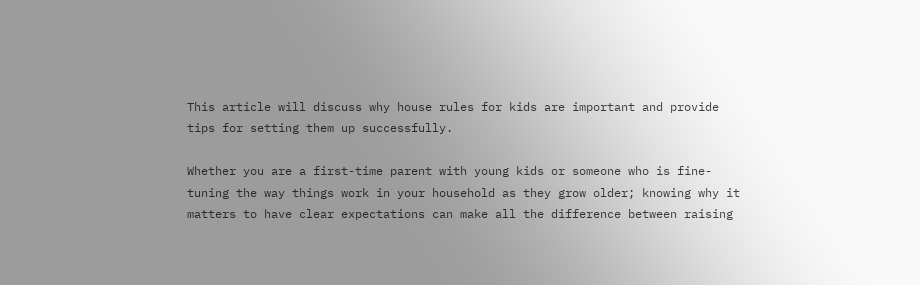This article will discuss why house rules for kids are important and provide tips for setting them up successfully.

Whether you are a first-time parent with young kids or someone who is fine-tuning the way things work in your household as they grow older; knowing why it matters to have clear expectations can make all the difference between raising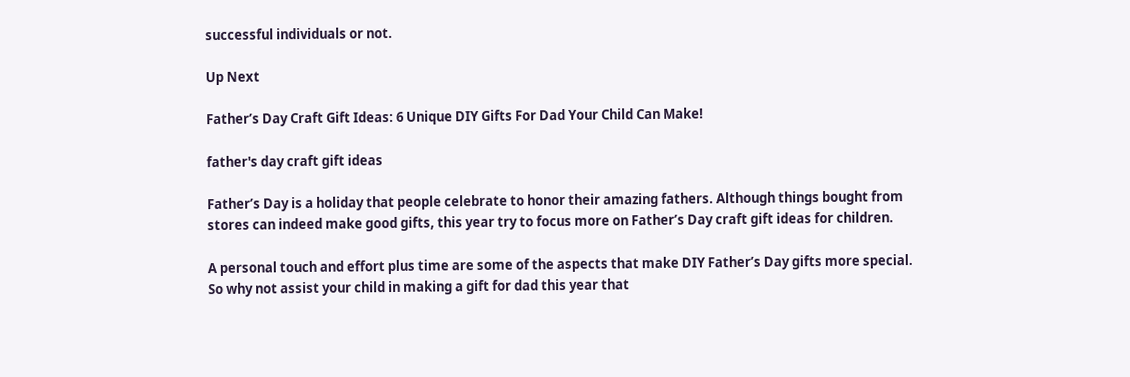successful individuals or not.

Up Next

Father’s Day Craft Gift Ideas: 6 Unique DIY Gifts For Dad Your Child Can Make!

father's day craft gift ideas

Father’s Day is a holiday that people celebrate to honor their amazing fathers. Although things bought from stores can indeed make good gifts, this year try to focus more on Father’s Day craft gift ideas for children.

A personal touch and effort plus time are some of the aspects that make DIY Father’s Day gifts more special. So why not assist your child in making a gift for dad this year that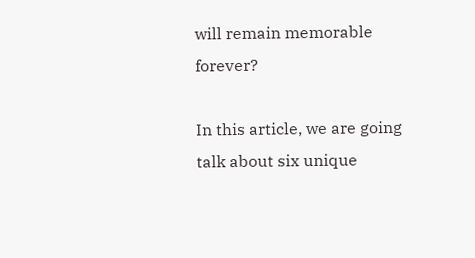will remain memorable forever?

In this article, we are going talk about six unique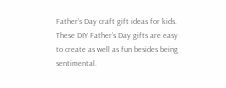Father’s Day craft gift ideas for kids. These DIY Father’s Day gifts are easy to create as well as fun besides being sentimental.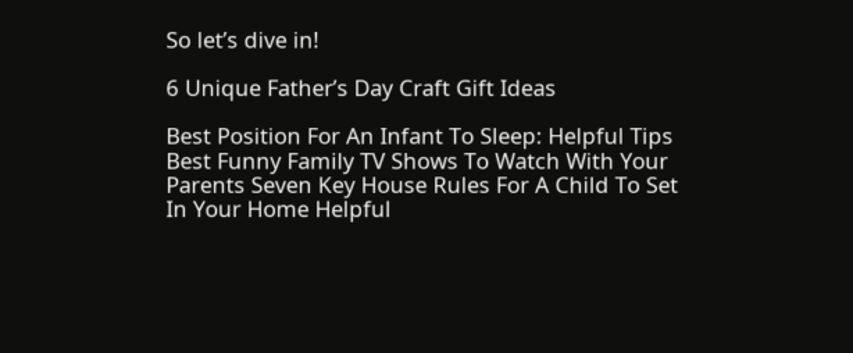So let’s dive in!

6 Unique Father’s Day Craft Gift Ideas

Best Position For An Infant To Sleep: Helpful Tips Best Funny Family TV Shows To Watch With Your Parents Seven Key House Rules For A Child To Set In Your Home Helpful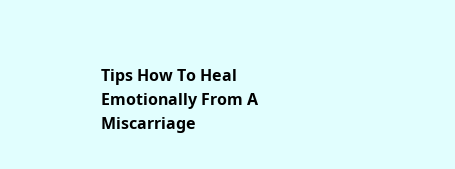Tips How To Heal Emotionally From A Miscarriage